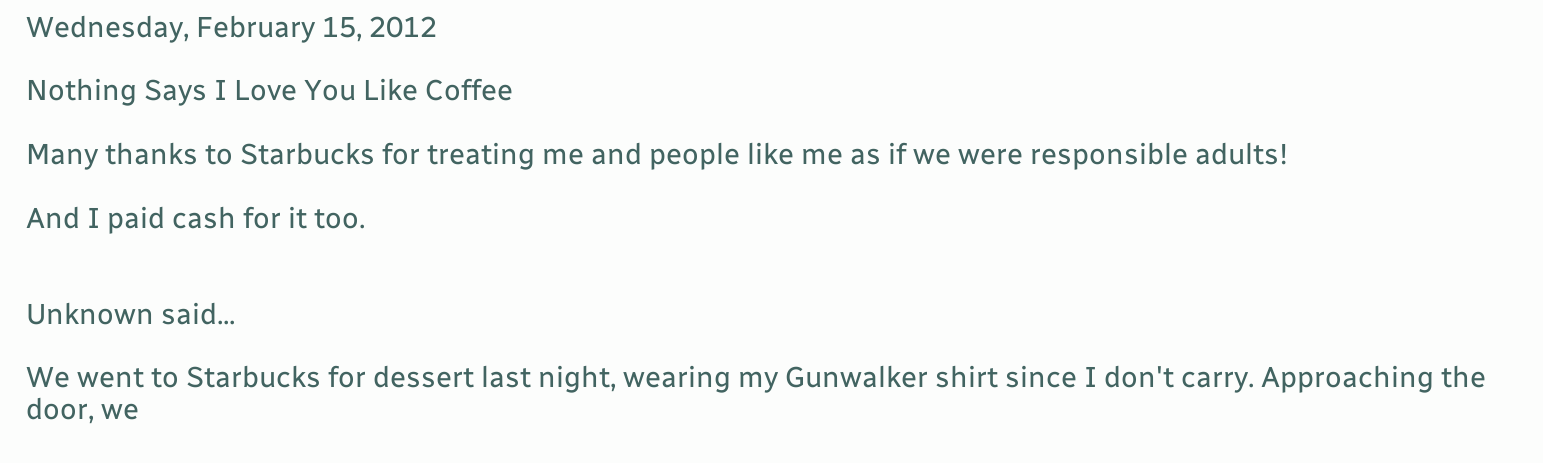Wednesday, February 15, 2012

Nothing Says I Love You Like Coffee

Many thanks to Starbucks for treating me and people like me as if we were responsible adults!

And I paid cash for it too.


Unknown said...

We went to Starbucks for dessert last night, wearing my Gunwalker shirt since I don't carry. Approaching the door, we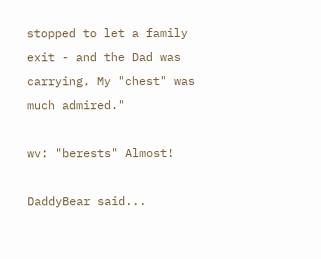stopped to let a family exit - and the Dad was carrying. My "chest" was much admired."

wv: "berests" Almost!

DaddyBear said...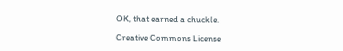OK, that earned a chuckle.

Creative Commons License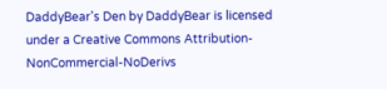DaddyBear's Den by DaddyBear is licensed under a Creative Commons Attribution-NonCommercial-NoDerivs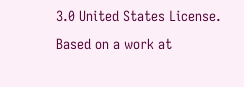3.0 United States License.
Based on a work at